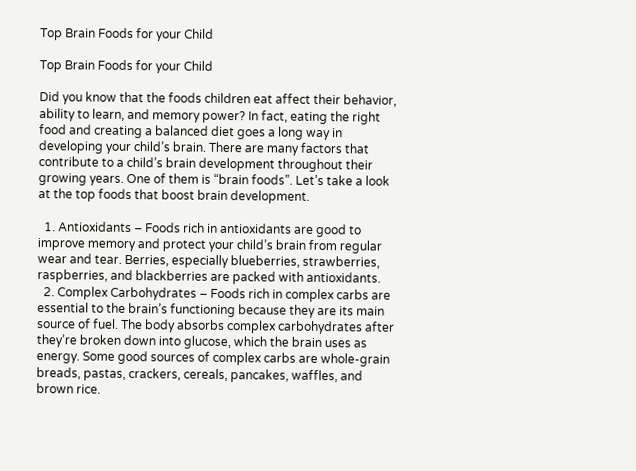Top Brain Foods for your Child

Top Brain Foods for your Child

Did you know that the foods children eat affect their behavior, ability to learn, and memory power? In fact, eating the right food and creating a balanced diet goes a long way in developing your child’s brain. There are many factors that contribute to a child’s brain development throughout their growing years. One of them is “brain foods”. Let’s take a look at the top foods that boost brain development.

  1. Antioxidants – Foods rich in antioxidants are good to improve memory and protect your child’s brain from regular wear and tear. Berries, especially blueberries, strawberries, raspberries, and blackberries are packed with antioxidants.
  2. Complex Carbohydrates – Foods rich in complex carbs are essential to the brain’s functioning because they are its main source of fuel. The body absorbs complex carbohydrates after they’re broken down into glucose, which the brain uses as energy. Some good sources of complex carbs are whole-grain breads, pastas, crackers, cereals, pancakes, waffles, and brown rice.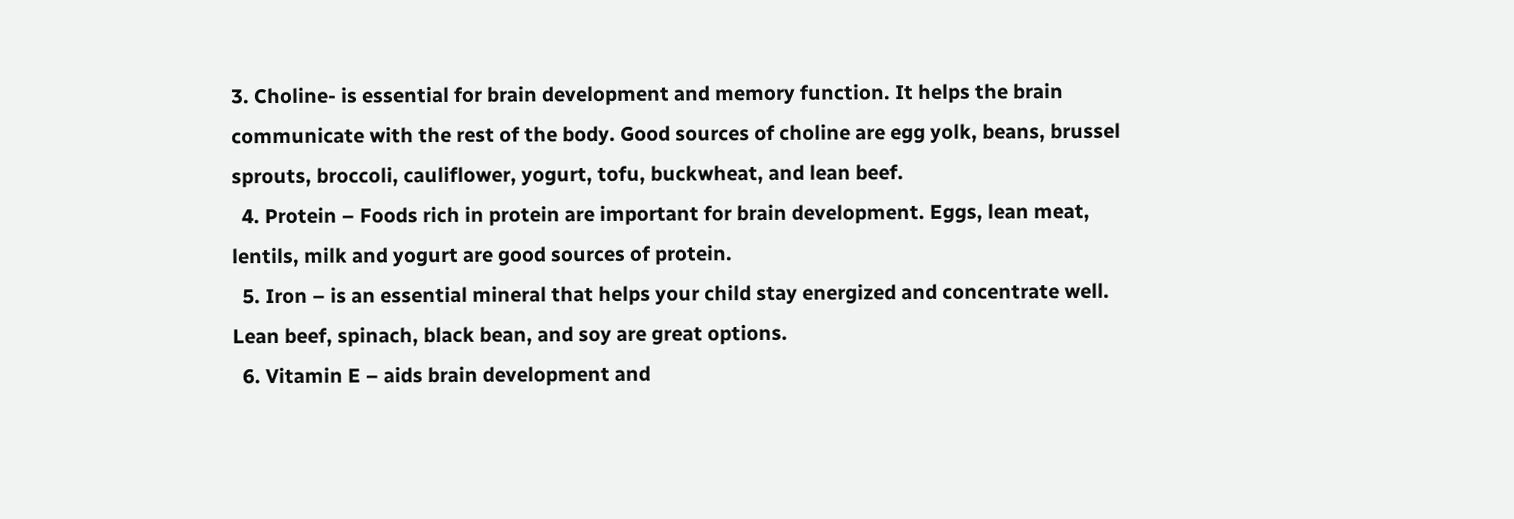3. Choline- is essential for brain development and memory function. It helps the brain communicate with the rest of the body. Good sources of choline are egg yolk, beans, brussel sprouts, broccoli, cauliflower, yogurt, tofu, buckwheat, and lean beef.
  4. Protein – Foods rich in protein are important for brain development. Eggs, lean meat, lentils, milk and yogurt are good sources of protein.
  5. Iron – is an essential mineral that helps your child stay energized and concentrate well. Lean beef, spinach, black bean, and soy are great options.
  6. Vitamin E – aids brain development and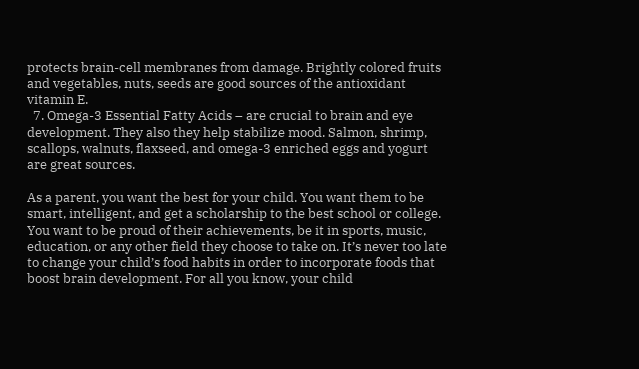protects brain-cell membranes from damage. Brightly colored fruits and vegetables, nuts, seeds are good sources of the antioxidant vitamin E.
  7. Omega-3 Essential Fatty Acids – are crucial to brain and eye development. They also they help stabilize mood. Salmon, shrimp, scallops, walnuts, flaxseed, and omega-3 enriched eggs and yogurt are great sources.

As a parent, you want the best for your child. You want them to be smart, intelligent, and get a scholarship to the best school or college. You want to be proud of their achievements, be it in sports, music, education, or any other field they choose to take on. It’s never too late to change your child’s food habits in order to incorporate foods that boost brain development. For all you know, your child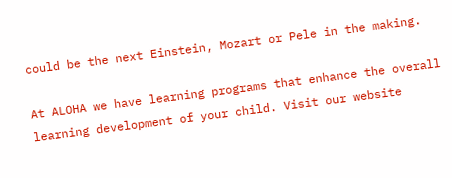could be the next Einstein, Mozart or Pele in the making.

At ALOHA we have learning programs that enhance the overall learning development of your child. Visit our website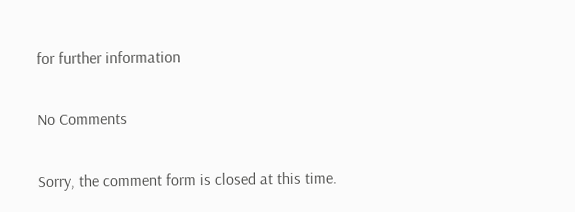for further information

No Comments

Sorry, the comment form is closed at this time.